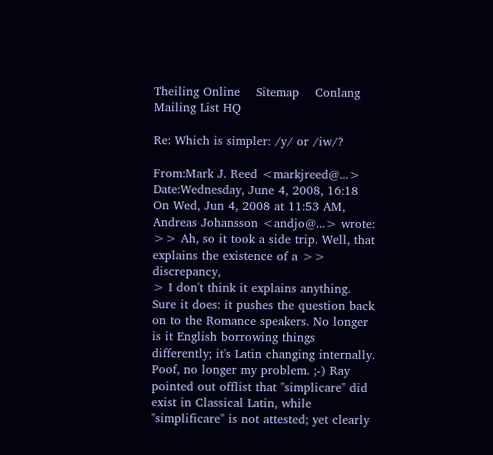Theiling Online    Sitemap    Conlang Mailing List HQ

Re: Which is simpler: /y/ or /iw/?

From:Mark J. Reed <markjreed@...>
Date:Wednesday, June 4, 2008, 16:18
On Wed, Jun 4, 2008 at 11:53 AM, Andreas Johansson <andjo@...> wrote:
>> Ah, so it took a side trip. Well, that explains the existence of a >> discrepancy,
> I don't think it explains anything.
Sure it does: it pushes the question back on to the Romance speakers. No longer is it English borrowing things differently; it's Latin changing internally. Poof, no longer my problem. ;-) Ray pointed out offlist that "simplicare" did exist in Classical Latin, while "simplificare" is not attested; yet clearly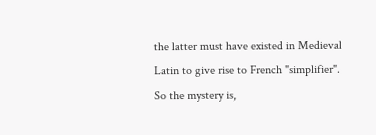the latter must have existed in Medieval Latin to give rise to French "simplifier". So the mystery is,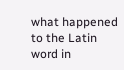what happened to the Latin word in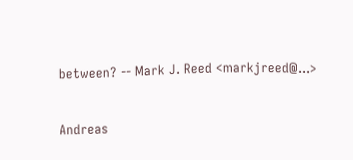between? -- Mark J. Reed <markjreed@...>


Andreas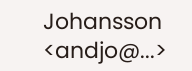Johansson <andjo@...>